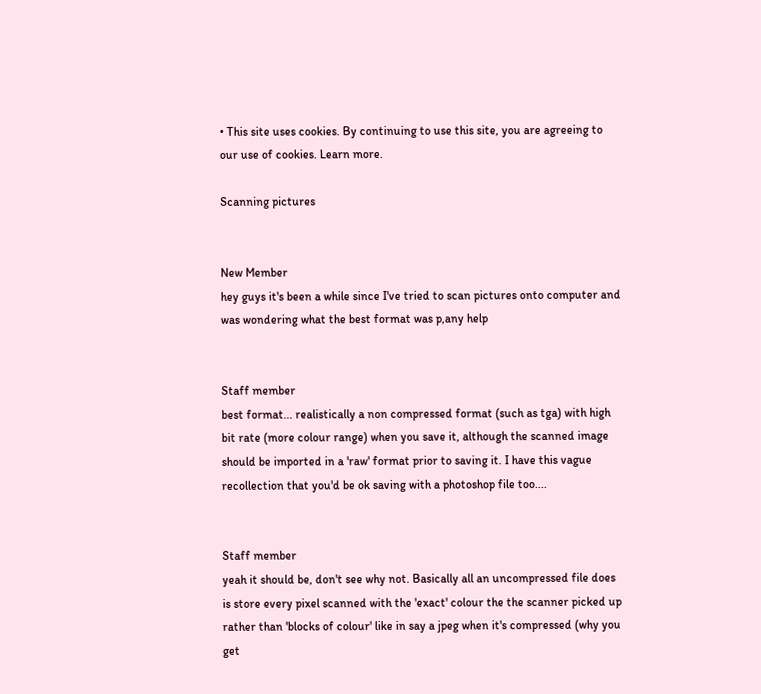• This site uses cookies. By continuing to use this site, you are agreeing to our use of cookies. Learn more.

Scanning pictures


New Member
hey guys it's been a while since I've tried to scan pictures onto computer and was wondering what the best format was p,any help


Staff member
best format... realistically a non compressed format (such as tga) with high bit rate (more colour range) when you save it, although the scanned image should be imported in a 'raw' format prior to saving it. I have this vague recollection that you'd be ok saving with a photoshop file too....


Staff member
yeah it should be, don't see why not. Basically all an uncompressed file does is store every pixel scanned with the 'exact' colour the the scanner picked up rather than 'blocks of colour' like in say a jpeg when it's compressed (why you get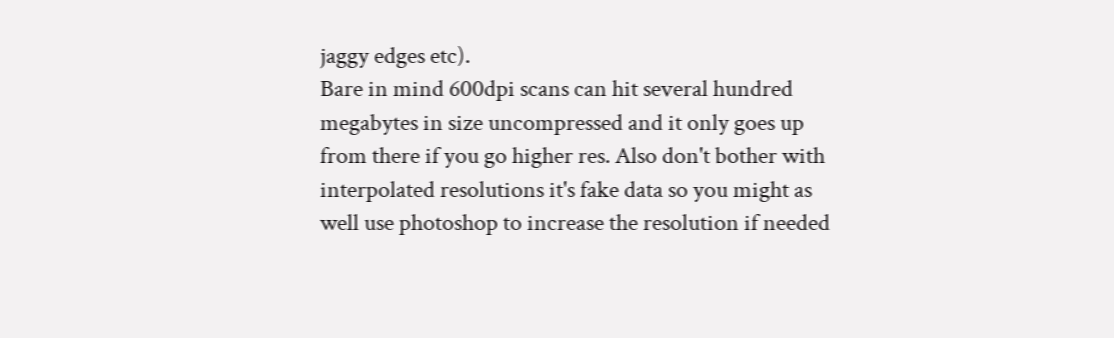jaggy edges etc).
Bare in mind 600dpi scans can hit several hundred megabytes in size uncompressed and it only goes up from there if you go higher res. Also don't bother with interpolated resolutions it's fake data so you might as well use photoshop to increase the resolution if needed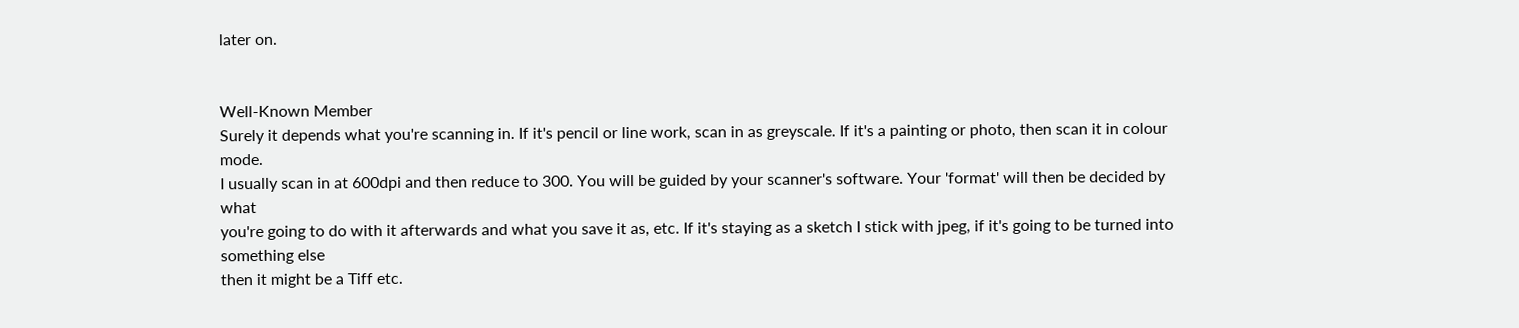later on.


Well-Known Member
Surely it depends what you're scanning in. If it's pencil or line work, scan in as greyscale. If it's a painting or photo, then scan it in colour mode.
I usually scan in at 600dpi and then reduce to 300. You will be guided by your scanner's software. Your 'format' will then be decided by what
you're going to do with it afterwards and what you save it as, etc. If it's staying as a sketch I stick with jpeg, if it's going to be turned into something else
then it might be a Tiff etc.